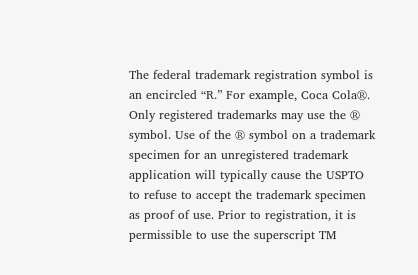The federal trademark registration symbol is an encircled “R.” For example, Coca Cola®. Only registered trademarks may use the ® symbol. Use of the ® symbol on a trademark specimen for an unregistered trademark application will typically cause the USPTO to refuse to accept the trademark specimen as proof of use. Prior to registration, it is permissible to use the superscript TM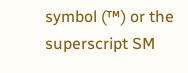symbol (™) or the superscript SM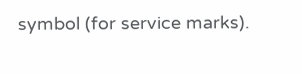symbol (for service marks).